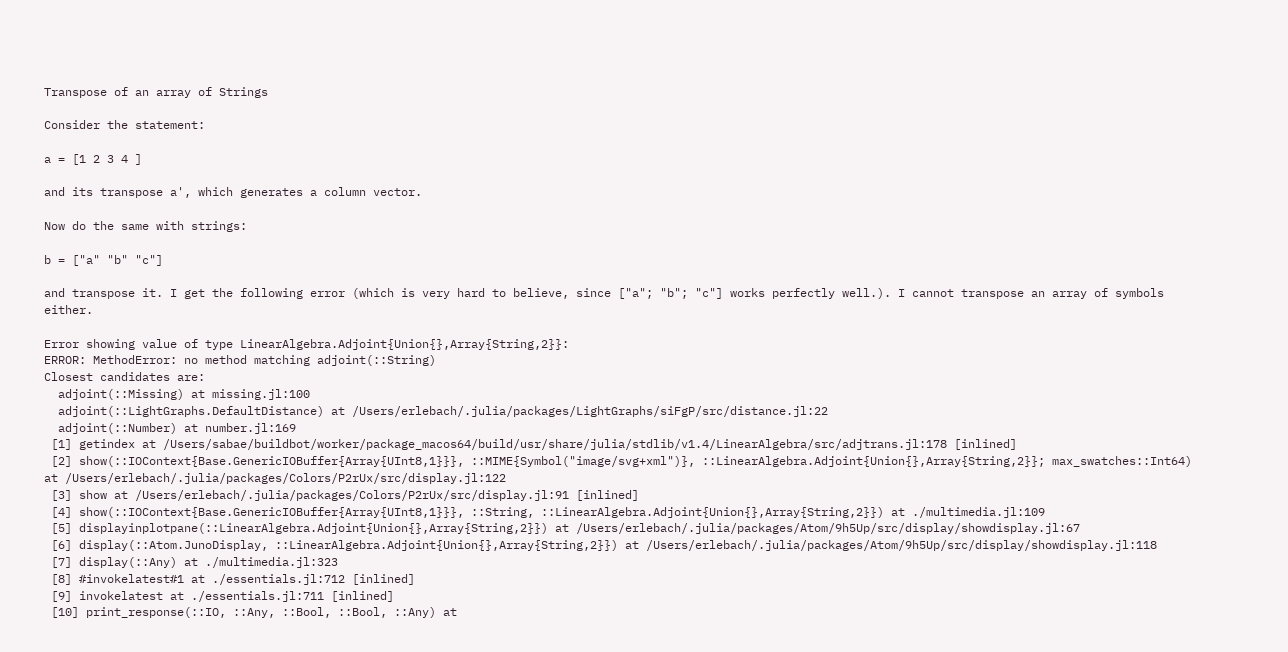Transpose of an array of Strings

Consider the statement:

a = [1 2 3 4 ]

and its transpose a', which generates a column vector.

Now do the same with strings:

b = ["a" "b" "c"]

and transpose it. I get the following error (which is very hard to believe, since ["a"; "b"; "c"] works perfectly well.). I cannot transpose an array of symbols either.

Error showing value of type LinearAlgebra.Adjoint{Union{},Array{String,2}}:
ERROR: MethodError: no method matching adjoint(::String)
Closest candidates are:
  adjoint(::Missing) at missing.jl:100
  adjoint(::LightGraphs.DefaultDistance) at /Users/erlebach/.julia/packages/LightGraphs/siFgP/src/distance.jl:22
  adjoint(::Number) at number.jl:169
 [1] getindex at /Users/sabae/buildbot/worker/package_macos64/build/usr/share/julia/stdlib/v1.4/LinearAlgebra/src/adjtrans.jl:178 [inlined]
 [2] show(::IOContext{Base.GenericIOBuffer{Array{UInt8,1}}}, ::MIME{Symbol("image/svg+xml")}, ::LinearAlgebra.Adjoint{Union{},Array{String,2}}; max_swatches::Int64) at /Users/erlebach/.julia/packages/Colors/P2rUx/src/display.jl:122
 [3] show at /Users/erlebach/.julia/packages/Colors/P2rUx/src/display.jl:91 [inlined]
 [4] show(::IOContext{Base.GenericIOBuffer{Array{UInt8,1}}}, ::String, ::LinearAlgebra.Adjoint{Union{},Array{String,2}}) at ./multimedia.jl:109
 [5] displayinplotpane(::LinearAlgebra.Adjoint{Union{},Array{String,2}}) at /Users/erlebach/.julia/packages/Atom/9h5Up/src/display/showdisplay.jl:67
 [6] display(::Atom.JunoDisplay, ::LinearAlgebra.Adjoint{Union{},Array{String,2}}) at /Users/erlebach/.julia/packages/Atom/9h5Up/src/display/showdisplay.jl:118
 [7] display(::Any) at ./multimedia.jl:323
 [8] #invokelatest#1 at ./essentials.jl:712 [inlined]
 [9] invokelatest at ./essentials.jl:711 [inlined]
 [10] print_response(::IO, ::Any, ::Bool, ::Bool, ::Any) at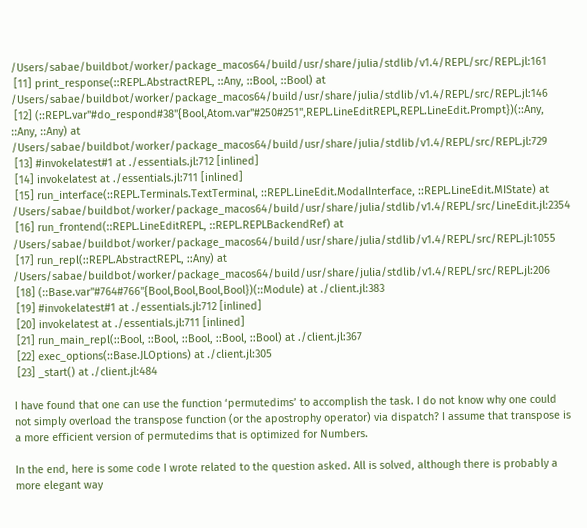/Users/sabae/buildbot/worker/package_macos64/build/usr/share/julia/stdlib/v1.4/REPL/src/REPL.jl:161
 [11] print_response(::REPL.AbstractREPL, ::Any, ::Bool, ::Bool) at /Users/sabae/buildbot/worker/package_macos64/build/usr/share/julia/stdlib/v1.4/REPL/src/REPL.jl:146
 [12] (::REPL.var"#do_respond#38"{Bool,Atom.var"#250#251",REPL.LineEditREPL,REPL.LineEdit.Prompt})(::Any, ::Any, ::Any) at /Users/sabae/buildbot/worker/package_macos64/build/usr/share/julia/stdlib/v1.4/REPL/src/REPL.jl:729
 [13] #invokelatest#1 at ./essentials.jl:712 [inlined]
 [14] invokelatest at ./essentials.jl:711 [inlined]
 [15] run_interface(::REPL.Terminals.TextTerminal, ::REPL.LineEdit.ModalInterface, ::REPL.LineEdit.MIState) at /Users/sabae/buildbot/worker/package_macos64/build/usr/share/julia/stdlib/v1.4/REPL/src/LineEdit.jl:2354
 [16] run_frontend(::REPL.LineEditREPL, ::REPL.REPLBackendRef) at /Users/sabae/buildbot/worker/package_macos64/build/usr/share/julia/stdlib/v1.4/REPL/src/REPL.jl:1055
 [17] run_repl(::REPL.AbstractREPL, ::Any) at /Users/sabae/buildbot/worker/package_macos64/build/usr/share/julia/stdlib/v1.4/REPL/src/REPL.jl:206
 [18] (::Base.var"#764#766"{Bool,Bool,Bool,Bool})(::Module) at ./client.jl:383
 [19] #invokelatest#1 at ./essentials.jl:712 [inlined]
 [20] invokelatest at ./essentials.jl:711 [inlined]
 [21] run_main_repl(::Bool, ::Bool, ::Bool, ::Bool, ::Bool) at ./client.jl:367
 [22] exec_options(::Base.JLOptions) at ./client.jl:305
 [23] _start() at ./client.jl:484

I have found that one can use the function ‘permutedims’ to accomplish the task. I do not know why one could not simply overload the transpose function (or the apostrophy operator) via dispatch? I assume that transpose is a more efficient version of permutedims that is optimized for Numbers.

In the end, here is some code I wrote related to the question asked. All is solved, although there is probably a more elegant way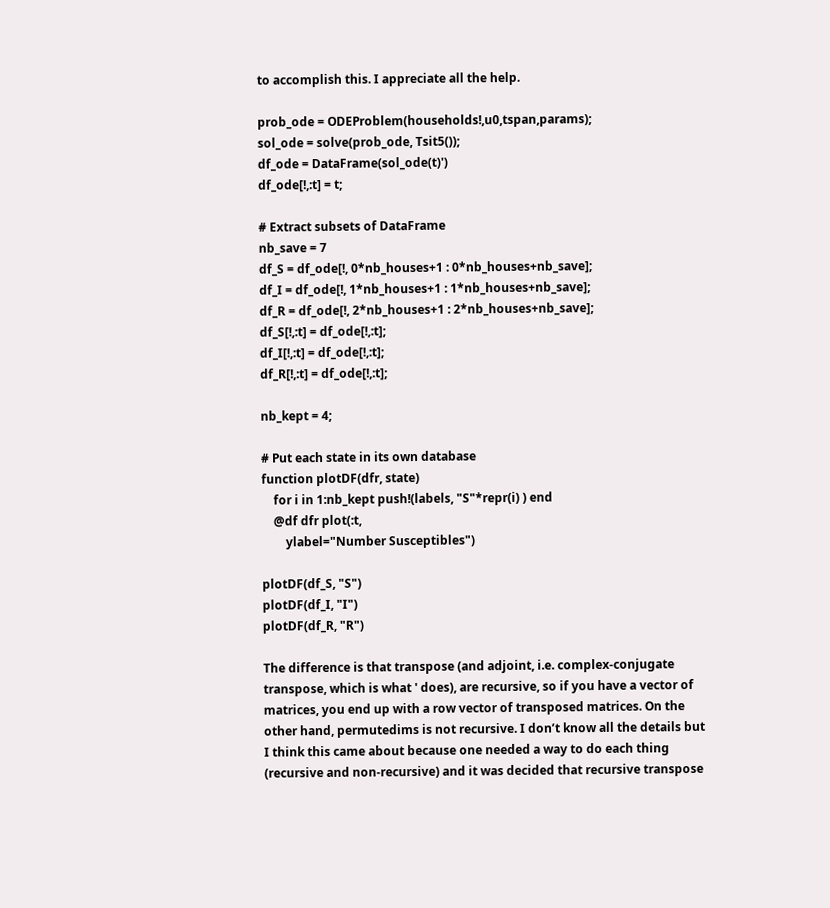to accomplish this. I appreciate all the help.

prob_ode = ODEProblem(households!,u0,tspan,params);
sol_ode = solve(prob_ode, Tsit5());
df_ode = DataFrame(sol_ode(t)')
df_ode[!,:t] = t;

# Extract subsets of DataFrame
nb_save = 7
df_S = df_ode[!, 0*nb_houses+1 : 0*nb_houses+nb_save];
df_I = df_ode[!, 1*nb_houses+1 : 1*nb_houses+nb_save];
df_R = df_ode[!, 2*nb_houses+1 : 2*nb_houses+nb_save];
df_S[!,:t] = df_ode[!,:t];
df_I[!,:t] = df_ode[!,:t];
df_R[!,:t] = df_ode[!,:t];

nb_kept = 4;

# Put each state in its own database
function plotDF(dfr, state)
    for i in 1:nb_kept push!(labels, "S"*repr(i) ) end
    @df dfr plot(:t,
        ylabel="Number Susceptibles")

plotDF(df_S, "S")
plotDF(df_I, "I")
plotDF(df_R, "R")

The difference is that transpose (and adjoint, i.e. complex-conjugate transpose, which is what ' does), are recursive, so if you have a vector of matrices, you end up with a row vector of transposed matrices. On the other hand, permutedims is not recursive. I don’t know all the details but I think this came about because one needed a way to do each thing (recursive and non-recursive) and it was decided that recursive transpose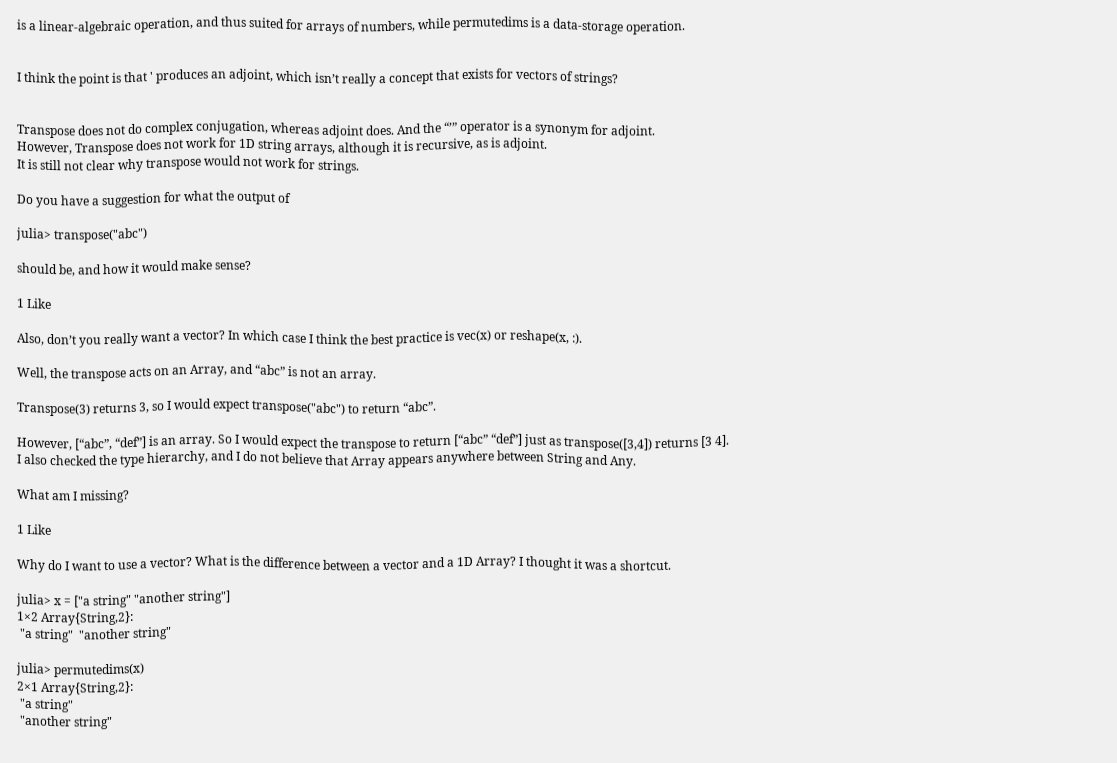is a linear-algebraic operation, and thus suited for arrays of numbers, while permutedims is a data-storage operation.


I think the point is that ' produces an adjoint, which isn’t really a concept that exists for vectors of strings?


Transpose does not do complex conjugation, whereas adjoint does. And the “’” operator is a synonym for adjoint.
However, Transpose does not work for 1D string arrays, although it is recursive, as is adjoint.
It is still not clear why transpose would not work for strings.

Do you have a suggestion for what the output of

julia> transpose("abc")

should be, and how it would make sense?

1 Like

Also, don’t you really want a vector? In which case I think the best practice is vec(x) or reshape(x, :).

Well, the transpose acts on an Array, and “abc” is not an array.

Transpose(3) returns 3, so I would expect transpose("abc") to return “abc”.

However, [“abc”, “def”] is an array. So I would expect the transpose to return [“abc” “def”] just as transpose([3,4]) returns [3 4].
I also checked the type hierarchy, and I do not believe that Array appears anywhere between String and Any.

What am I missing?

1 Like

Why do I want to use a vector? What is the difference between a vector and a 1D Array? I thought it was a shortcut.

julia> x = ["a string" "another string"]
1×2 Array{String,2}:
 "a string"  "another string"

julia> permutedims(x)
2×1 Array{String,2}:
 "a string"
 "another string"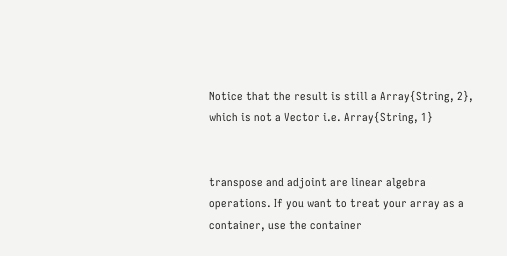Notice that the result is still a Array{String, 2}, which is not a Vector i.e. Array{String, 1}


transpose and adjoint are linear algebra operations. If you want to treat your array as a container, use the container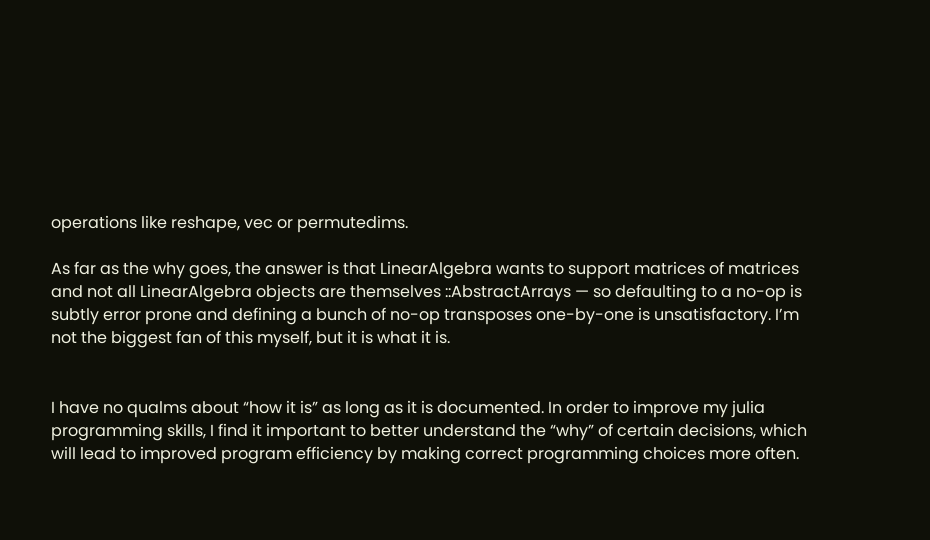operations like reshape, vec or permutedims.

As far as the why goes, the answer is that LinearAlgebra wants to support matrices of matrices and not all LinearAlgebra objects are themselves ::AbstractArrays — so defaulting to a no-op is subtly error prone and defining a bunch of no-op transposes one-by-one is unsatisfactory. I’m not the biggest fan of this myself, but it is what it is.


I have no qualms about “how it is” as long as it is documented. In order to improve my julia programming skills, I find it important to better understand the “why” of certain decisions, which will lead to improved program efficiency by making correct programming choices more often.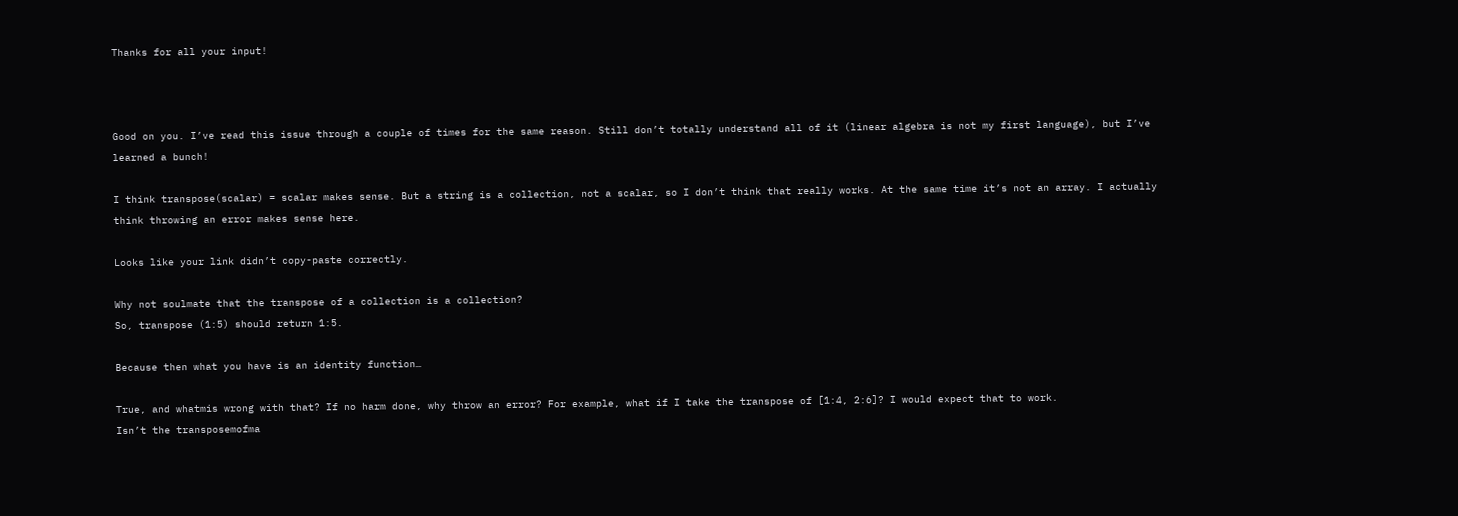Thanks for all your input!



Good on you. I’ve read this issue through a couple of times for the same reason. Still don’t totally understand all of it (linear algebra is not my first language), but I’ve learned a bunch!

I think transpose(scalar) = scalar makes sense. But a string is a collection, not a scalar, so I don’t think that really works. At the same time it’s not an array. I actually think throwing an error makes sense here.

Looks like your link didn’t copy-paste correctly.

Why not soulmate that the transpose of a collection is a collection?
So, transpose (1:5) should return 1:5.

Because then what you have is an identity function…

True, and whatmis wrong with that? If no harm done, why throw an error? For example, what if I take the transpose of [1:4, 2:6]? I would expect that to work.
Isn’t the transposemofma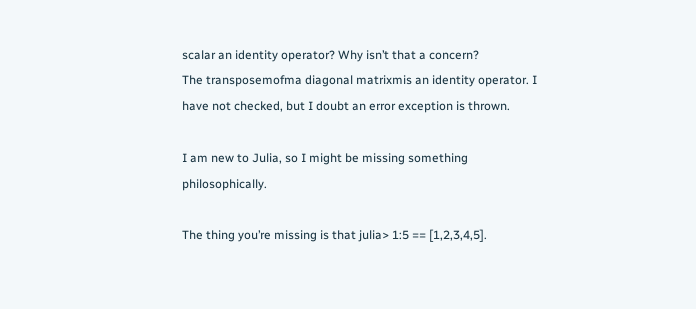scalar an identity operator? Why isn’t that a concern?
The transposemofma diagonal matrixmis an identity operator. I have not checked, but I doubt an error exception is thrown.

I am new to Julia, so I might be missing something philosophically.

The thing you’re missing is that julia> 1:5 == [1,2,3,4,5].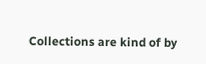Collections are kind of by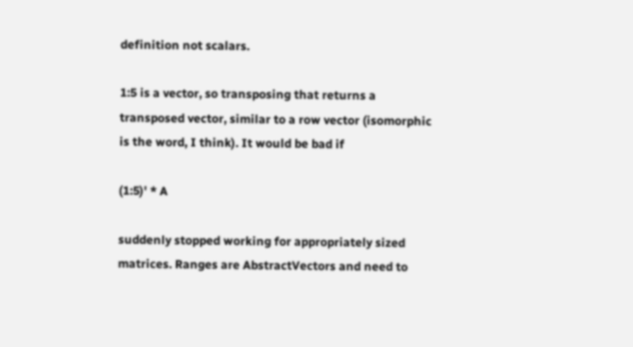definition not scalars.

1:5 is a vector, so transposing that returns a transposed vector, similar to a row vector (isomorphic is the word, I think). It would be bad if

(1:5)' * A

suddenly stopped working for appropriately sized matrices. Ranges are AbstractVectors and need to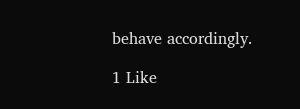behave accordingly.

1 Like